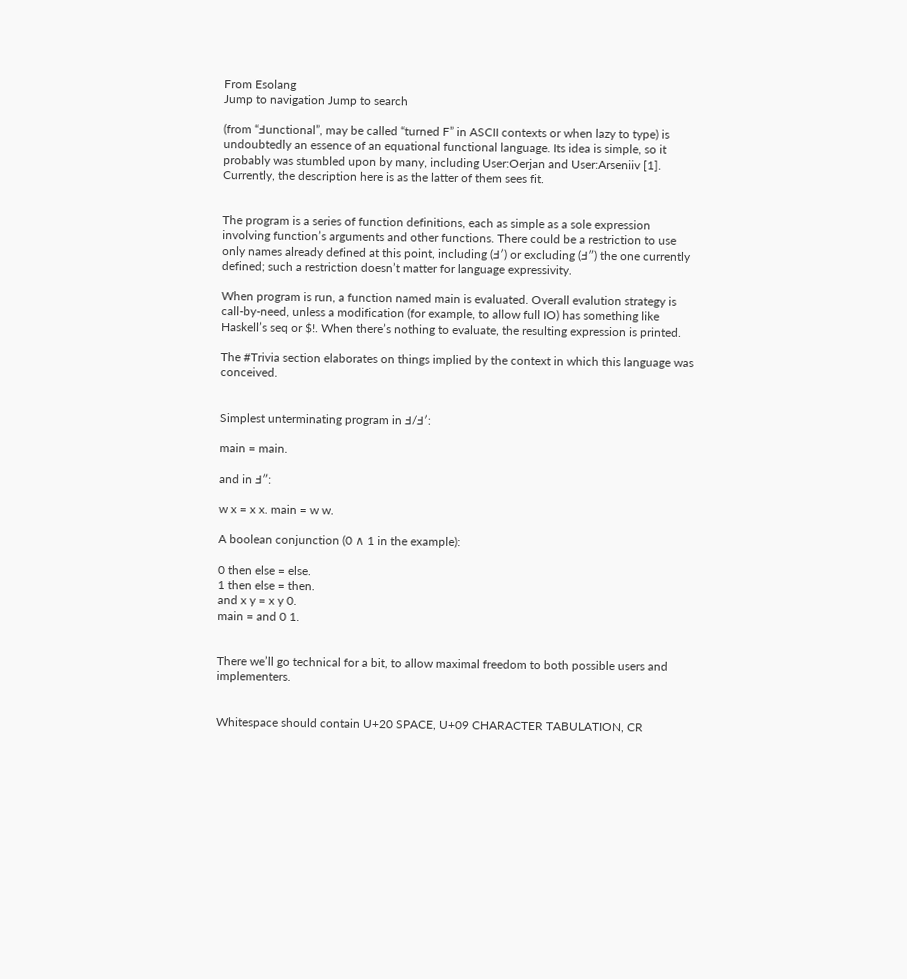From Esolang
Jump to navigation Jump to search

(from “Ⅎunctional”, may be called “turned F” in ASCII contexts or when lazy to type) is undoubtedly an essence of an equational functional language. Its idea is simple, so it probably was stumbled upon by many, including User:Oerjan and User:Arseniiv [1]. Currently, the description here is as the latter of them sees fit.


The program is a series of function definitions, each as simple as a sole expression involving function’s arguments and other functions. There could be a restriction to use only names already defined at this point, including (Ⅎ′) or excluding (Ⅎ″) the one currently defined; such a restriction doesn’t matter for language expressivity.

When program is run, a function named main is evaluated. Overall evalution strategy is call-by-need, unless a modification (for example, to allow full IO) has something like Haskell’s seq or $!. When there’s nothing to evaluate, the resulting expression is printed.

The #Trivia section elaborates on things implied by the context in which this language was conceived.


Simplest unterminating program in Ⅎ/Ⅎ′:

main = main.

and in Ⅎ″:

w x = x x. main = w w.

A boolean conjunction (0 ∧ 1 in the example):

0 then else = else.
1 then else = then.
and x y = x y 0.
main = and 0 1.


There we’ll go technical for a bit, to allow maximal freedom to both possible users and implementers.


Whitespace should contain U+20 SPACE, U+09 CHARACTER TABULATION, CR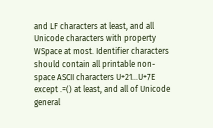and LF characters at least, and all Unicode characters with property WSpace at most. Identifier characters should contain all printable non-space ASCII characters U+21…U+7E except .=() at least, and all of Unicode general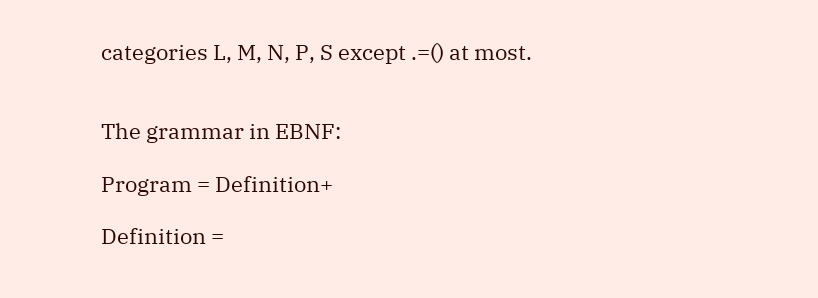categories L, M, N, P, S except .=() at most.


The grammar in EBNF:

Program = Definition+

Definition =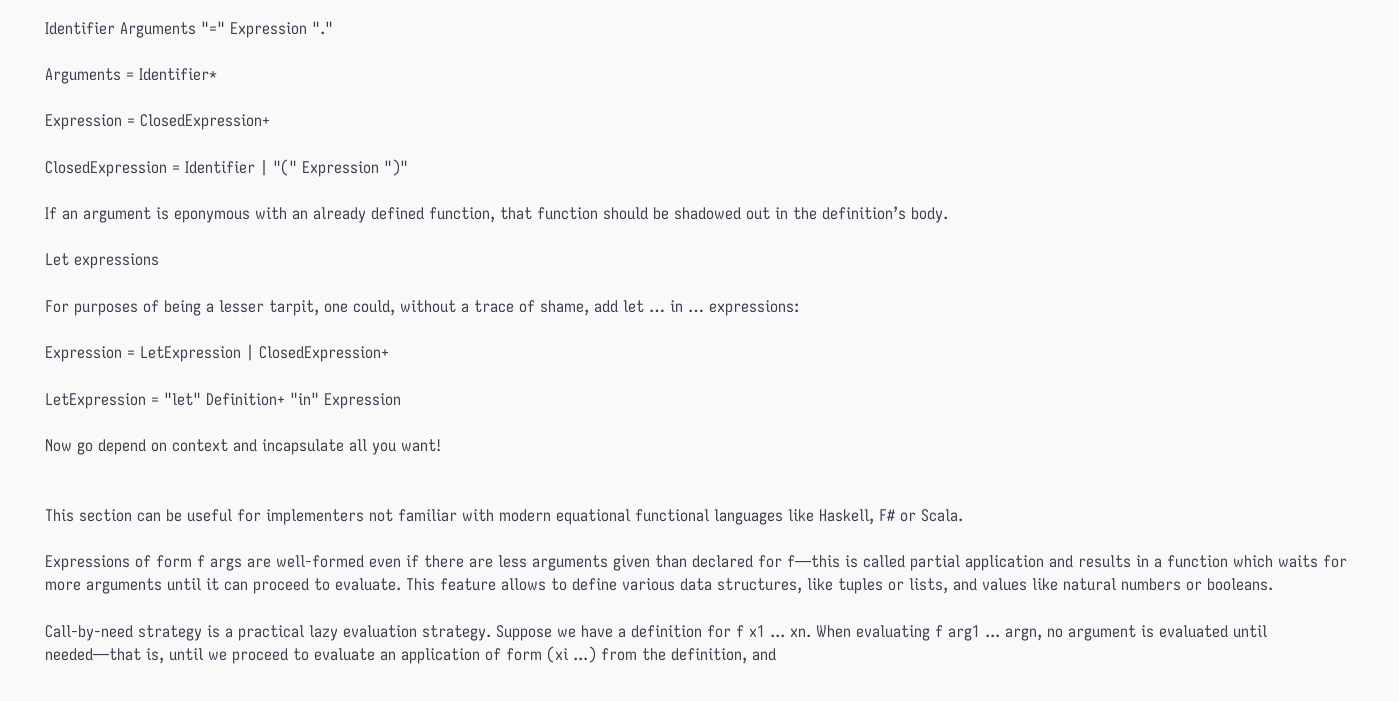Identifier Arguments "=" Expression "."

Arguments = Identifier*

Expression = ClosedExpression+

ClosedExpression = Identifier | "(" Expression ")"

If an argument is eponymous with an already defined function, that function should be shadowed out in the definition’s body.

Let expressions

For purposes of being a lesser tarpit, one could, without a trace of shame, add let … in … expressions:

Expression = LetExpression | ClosedExpression+

LetExpression = "let" Definition+ "in" Expression

Now go depend on context and incapsulate all you want!


This section can be useful for implementers not familiar with modern equational functional languages like Haskell, F# or Scala.

Expressions of form f args are well-formed even if there are less arguments given than declared for f—this is called partial application and results in a function which waits for more arguments until it can proceed to evaluate. This feature allows to define various data structures, like tuples or lists, and values like natural numbers or booleans.

Call-by-need strategy is a practical lazy evaluation strategy. Suppose we have a definition for f x1 ... xn. When evaluating f arg1 ... argn, no argument is evaluated until needed—that is, until we proceed to evaluate an application of form (xi ...) from the definition, and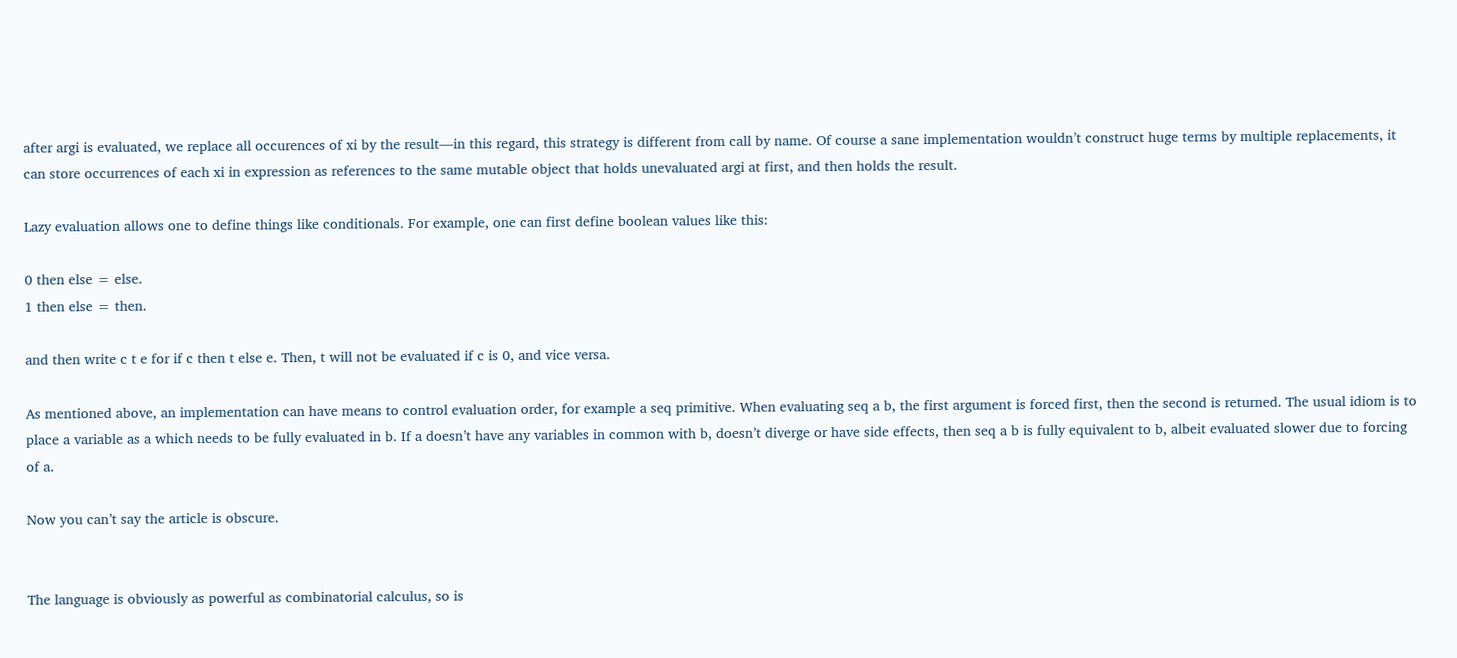after argi is evaluated, we replace all occurences of xi by the result—in this regard, this strategy is different from call by name. Of course a sane implementation wouldn’t construct huge terms by multiple replacements, it can store occurrences of each xi in expression as references to the same mutable object that holds unevaluated argi at first, and then holds the result.

Lazy evaluation allows one to define things like conditionals. For example, one can first define boolean values like this:

0 then else = else.
1 then else = then.

and then write c t e for if c then t else e. Then, t will not be evaluated if c is 0, and vice versa.

As mentioned above, an implementation can have means to control evaluation order, for example a seq primitive. When evaluating seq a b, the first argument is forced first, then the second is returned. The usual idiom is to place a variable as a which needs to be fully evaluated in b. If a doesn’t have any variables in common with b, doesn’t diverge or have side effects, then seq a b is fully equivalent to b, albeit evaluated slower due to forcing of a.

Now you can’t say the article is obscure.


The language is obviously as powerful as combinatorial calculus, so is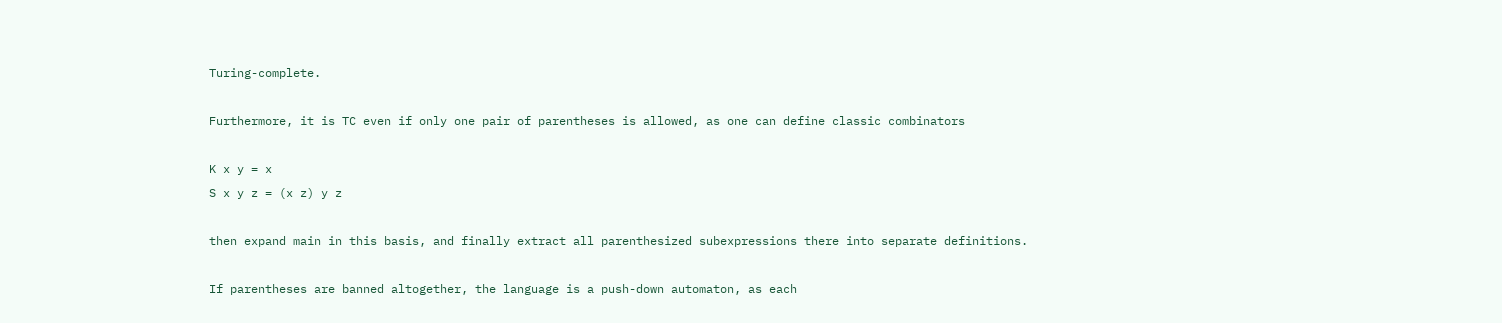Turing-complete.

Furthermore, it is TC even if only one pair of parentheses is allowed, as one can define classic combinators

K x y = x
S x y z = (x z) y z

then expand main in this basis, and finally extract all parenthesized subexpressions there into separate definitions.

If parentheses are banned altogether, the language is a push-down automaton, as each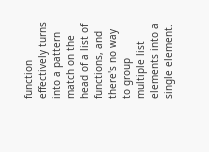function effectively turns into a pattern match on the head of a list of functions, and there's no way to group multiple list elements into a single element.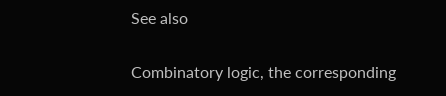See also

Combinatory logic, the corresponding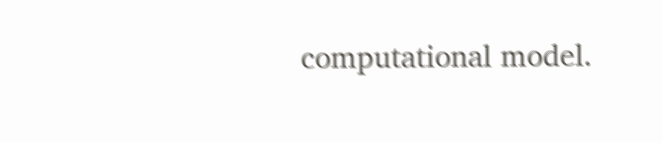computational model.